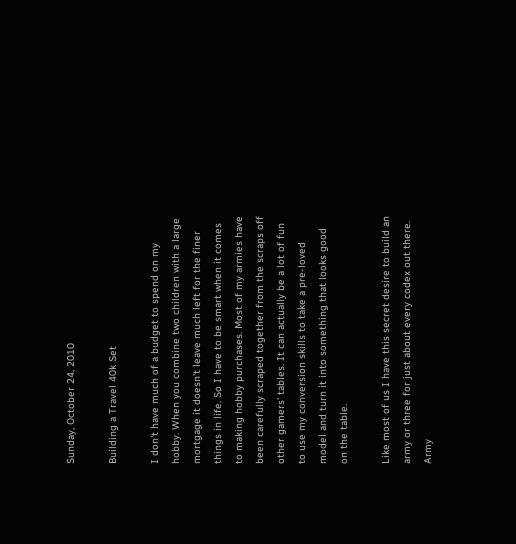Sunday, October 24, 2010

Building a Travel 40k Set

I don't have much of a budget to spend on my hobby. When you combine two children with a large mortgage it doesn't leave much left for the finer things in life. So I have to be smart when it comes to making hobby purchases. Most of my armies have been carefully scraped together from the scraps off other gamers' tables. It can actually be a lot of fun to use my conversion skills to take a pre-loved model and turn it into something that looks good on the table.

Like most of us I have this secret desire to build an army or three for just about every codex out there. Army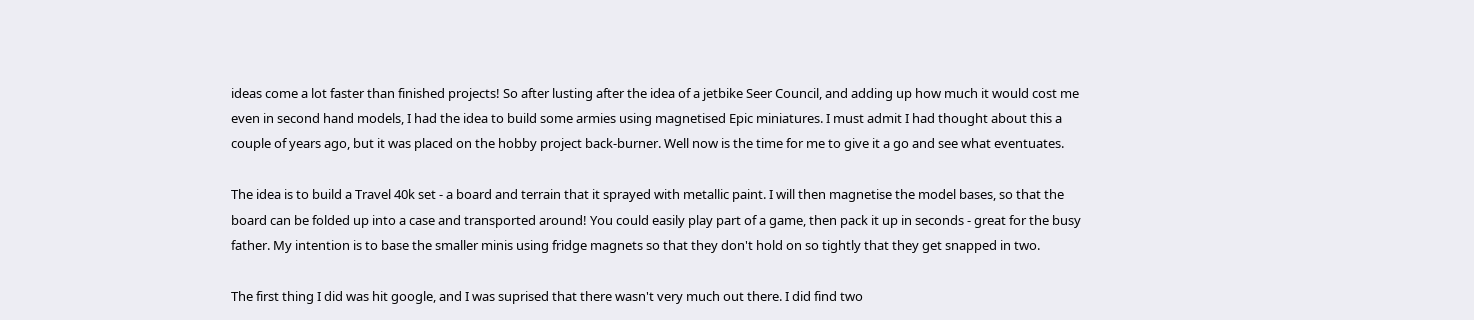ideas come a lot faster than finished projects! So after lusting after the idea of a jetbike Seer Council, and adding up how much it would cost me even in second hand models, I had the idea to build some armies using magnetised Epic miniatures. I must admit I had thought about this a couple of years ago, but it was placed on the hobby project back-burner. Well now is the time for me to give it a go and see what eventuates.

The idea is to build a Travel 40k set - a board and terrain that it sprayed with metallic paint. I will then magnetise the model bases, so that the board can be folded up into a case and transported around! You could easily play part of a game, then pack it up in seconds - great for the busy father. My intention is to base the smaller minis using fridge magnets so that they don't hold on so tightly that they get snapped in two.

The first thing I did was hit google, and I was suprised that there wasn't very much out there. I did find two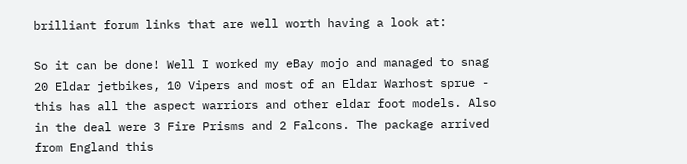brilliant forum links that are well worth having a look at:

So it can be done! Well I worked my eBay mojo and managed to snag 20 Eldar jetbikes, 10 Vipers and most of an Eldar Warhost sprue - this has all the aspect warriors and other eldar foot models. Also in the deal were 3 Fire Prisms and 2 Falcons. The package arrived from England this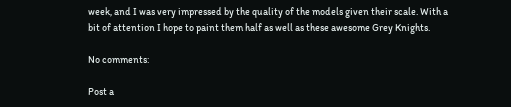week, and I was very impressed by the quality of the models given their scale. With a bit of attention I hope to paint them half as well as these awesome Grey Knights.

No comments:

Post a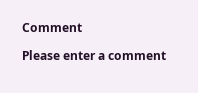Comment

Please enter a comment